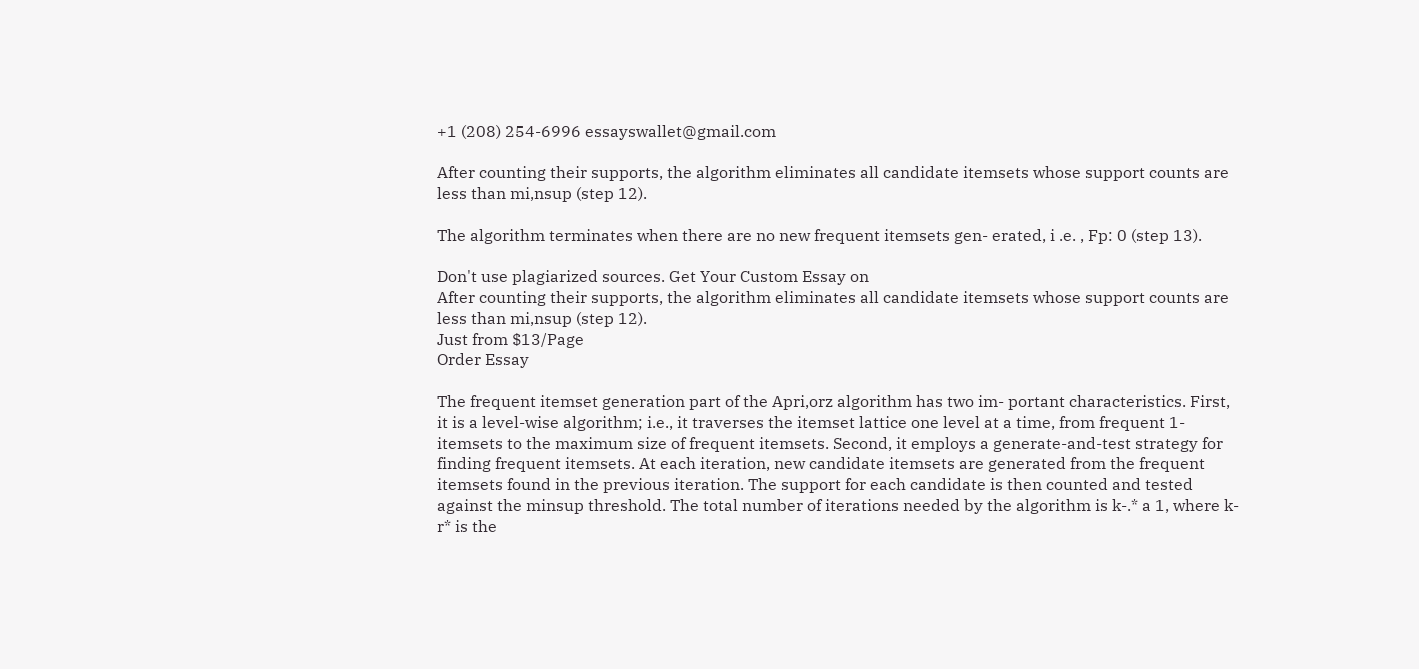+1 (208) 254-6996 essayswallet@gmail.com

After counting their supports, the algorithm eliminates all candidate itemsets whose support counts are less than mi,nsup (step 12).

The algorithm terminates when there are no new frequent itemsets gen- erated, i .e. , Fp: 0 (step 13).

Don't use plagiarized sources. Get Your Custom Essay on
After counting their supports, the algorithm eliminates all candidate itemsets whose support counts are less than mi,nsup (step 12).
Just from $13/Page
Order Essay

The frequent itemset generation part of the Apri,orz algorithm has two im- portant characteristics. First, it is a level-wise algorithm; i.e., it traverses the itemset lattice one level at a time, from frequent 1-itemsets to the maximum size of frequent itemsets. Second, it employs a generate-and-test strategy for finding frequent itemsets. At each iteration, new candidate itemsets are generated from the frequent itemsets found in the previous iteration. The support for each candidate is then counted and tested against the minsup threshold. The total number of iterations needed by the algorithm is k-.* a 1, where k-r* is the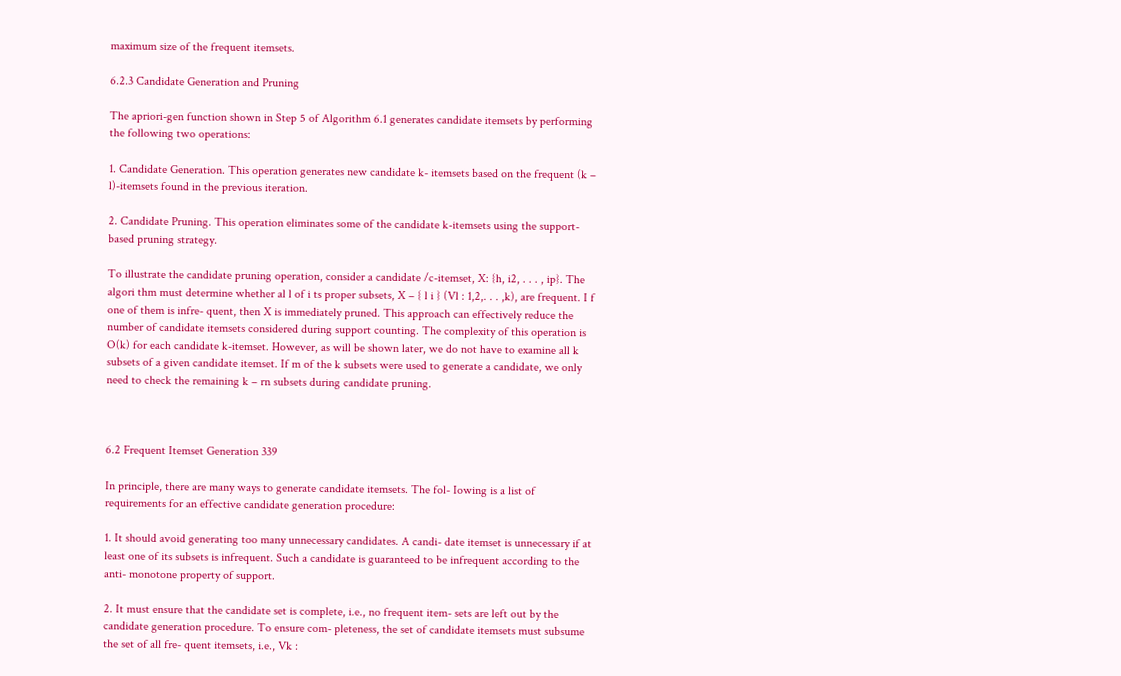maximum size of the frequent itemsets.

6.2.3 Candidate Generation and Pruning

The apriori-gen function shown in Step 5 of Algorithm 6.1 generates candidate itemsets by performing the following two operations:

1. Candidate Generation. This operation generates new candidate k- itemsets based on the frequent (k – l)-itemsets found in the previous iteration.

2. Candidate Pruning. This operation eliminates some of the candidate k-itemsets using the support-based pruning strategy.

To illustrate the candidate pruning operation, consider a candidate /c-itemset, X: {h, i2, . . . , ip}. The algori thm must determine whether al l of i ts proper subsets, X – { l i } (Vl : 1,2,. . . ,k), are frequent. I f one of them is infre- quent, then X is immediately pruned. This approach can effectively reduce the number of candidate itemsets considered during support counting. The complexity of this operation is O(k) for each candidate k-itemset. However, as will be shown later, we do not have to examine all k subsets of a given candidate itemset. If m of the k subsets were used to generate a candidate, we only need to check the remaining k – rn subsets during candidate pruning.



6.2 Frequent Itemset Generation 339

In principle, there are many ways to generate candidate itemsets. The fol- Iowing is a list of requirements for an effective candidate generation procedure:

1. It should avoid generating too many unnecessary candidates. A candi- date itemset is unnecessary if at least one of its subsets is infrequent. Such a candidate is guaranteed to be infrequent according to the anti- monotone property of support.

2. It must ensure that the candidate set is complete, i.e., no frequent item- sets are left out by the candidate generation procedure. To ensure com- pleteness, the set of candidate itemsets must subsume the set of all fre- quent itemsets, i.e., Vk :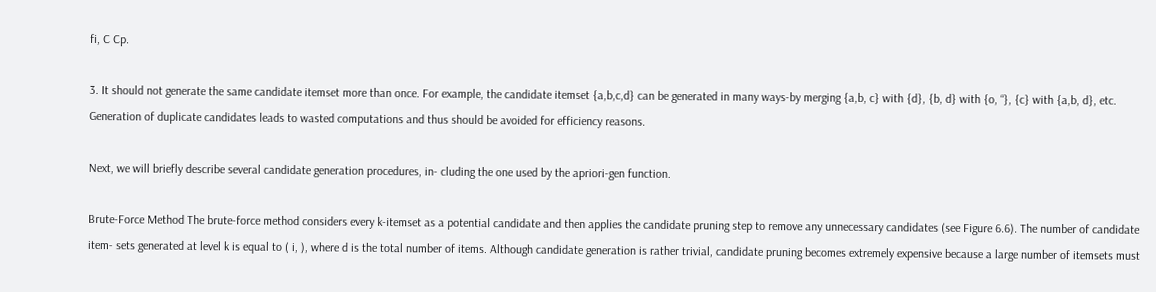fi, C Cp.

3. It should not generate the same candidate itemset more than once. For example, the candidate itemset {a,b,c,d} can be generated in many ways-by merging {a,b, c} with {d}, {b, d} with {o, “}, {c} with {a,b, d}, etc. Generation of duplicate candidates leads to wasted computations and thus should be avoided for efficiency reasons.

Next, we will briefly describe several candidate generation procedures, in- cluding the one used by the apriori-gen function.

Brute-Force Method The brute-force method considers every k-itemset as a potential candidate and then applies the candidate pruning step to remove any unnecessary candidates (see Figure 6.6). The number of candidate item- sets generated at level k is equal to ( i, ), where d is the total number of items. Although candidate generation is rather trivial, candidate pruning becomes extremely expensive because a large number of itemsets must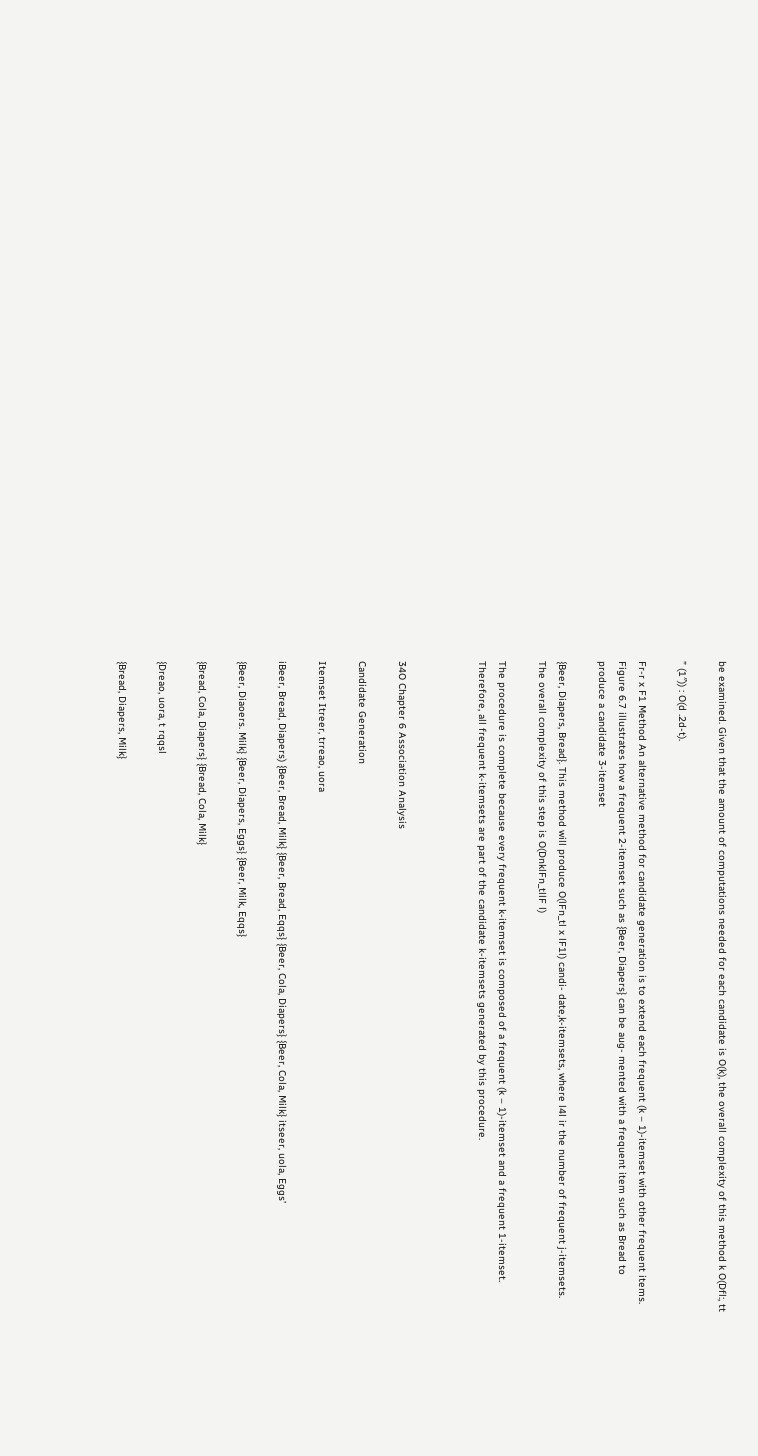be examined. Given that the amount of computations needed for each candidate is O(k), the overall complexity of this method k O(Dfl:, tt

” (1″)) : O(d .2d-t).

Fr-r x F1 Method An alternative method for candidate generation is to extend each frequent (k – 1)-itemset with other frequent items. Figure 6.7 illustrates how a frequent 2-itemset such as {Beer, Diapers} can be aug- mented with a frequent item such as Bread to produce a candidate 3-itemset

{Beer, Diapers, Bread}. This method will produce O(lFn_tl x lF1l) candi- date,k-itemsets, where l4l ir the number of frequent j-itemsets. The overall complexity of this step is O(DnklFn_tllF l)

The procedure is complete because every frequent k-itemset is composed of a frequent (k – 1)-itemset and a frequent 1-itemset. Therefore, all frequent k-itemsets are part of the candidate k-itemsets generated by this procedure.



34O Chapter 6 Association Analysis

Candidate Generation

Itemset Itreer, trreao, uora

iBeer, Bread, Diapers) {Beer, Bread, Milk} {Beer, Bread, Eqqs} {Beer, Cola, Diapers} {Beer, Cola, Milk} itseer, uola, Eggs’

{Beer, Diaoers. Milk} {Beer, Diapers, Eggs} {Beer, Milk, Eqqs}

{Bread, Cola, Diapers} {Bread, Cola, Milk}

{Dreao, uora, t rqqsl

{Bread, Diapers, Milk}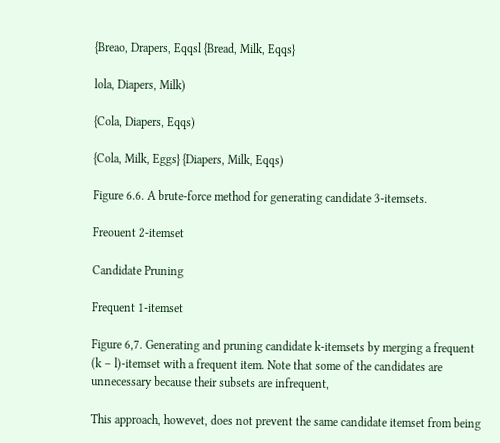{Breao, Drapers, Eqqsl {Bread, Milk, Eqqs}

lola, Diapers, Milk)

{Cola, Diapers, Eqqs)

{Cola, Milk, Eggs} {Diapers, Milk, Eqqs)

Figure 6.6. A brute-force method for generating candidate 3-itemsets.

Freouent 2-itemset

Candidate Pruning

Frequent 1-itemset

Figure 6,7. Generating and pruning candidate k-itemsets by merging a frequent (k – l)-itemset with a frequent item. Note that some of the candidates are unnecessary because their subsets are infrequent,

This approach, howevet, does not prevent the same candidate itemset from being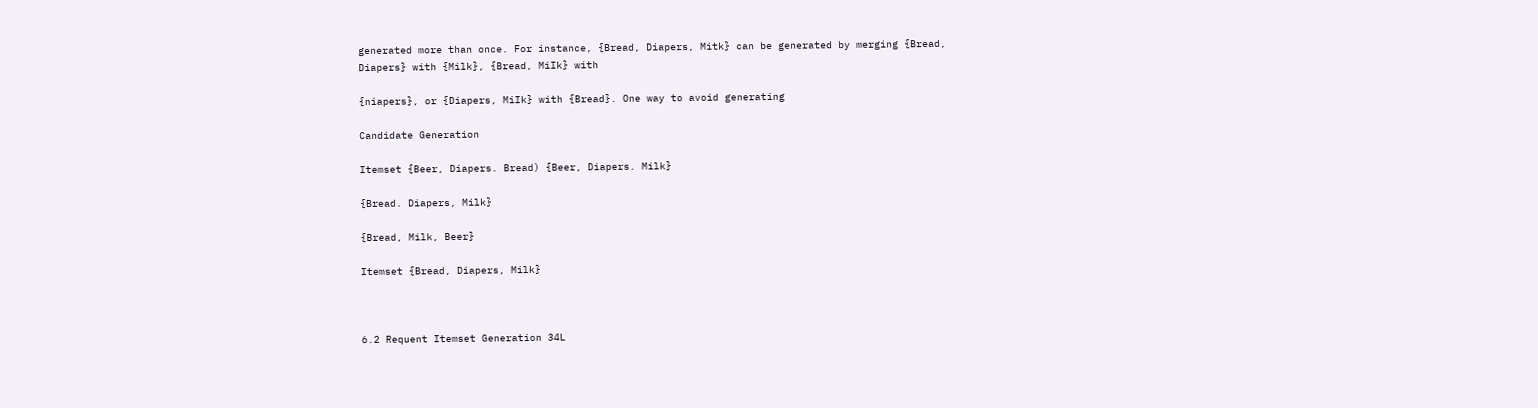generated more than once. For instance, {Bread, Diapers, Mitk} can be generated by merging {Bread, Diapers} with {Milk}, {Bread, MiIk} with

{niapers}, or {Diapers, MiIk} with {Bread}. One way to avoid generating

Candidate Generation

Itemset {Beer, Diapers. Bread) {Beer, Diapers. Milk}

{Bread. Diapers, Milk}

{Bread, Milk, Beer}

Itemset {Bread, Diapers, Milk}



6.2 Requent Itemset Generation 34L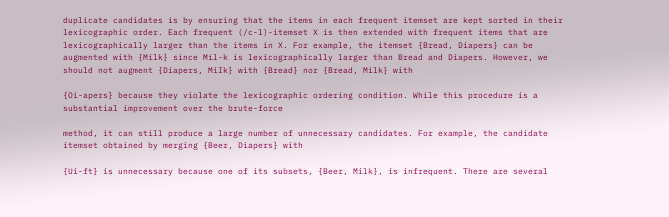duplicate candidates is by ensuring that the items in each frequent itemset are kept sorted in their lexicographic order. Each frequent (/c-l)-itemset X is then extended with frequent items that are lexicographically larger than the items in X. For example, the itemset {Bread, Diapers} can be augmented with {Milk} since Mil-k is lexicographically larger than Bread and Diapers. However, we should not augment {Diapers, MiIk} with {Bread} nor {Bread, Milk} with

{Oi-apers} because they violate the lexicographic ordering condition. While this procedure is a substantial improvement over the brute-force

method, it can still produce a large number of unnecessary candidates. For example, the candidate itemset obtained by merging {Beer, Diapers} with

{Ui-ft} is unnecessary because one of its subsets, {Beer, Milk}, is infrequent. There are several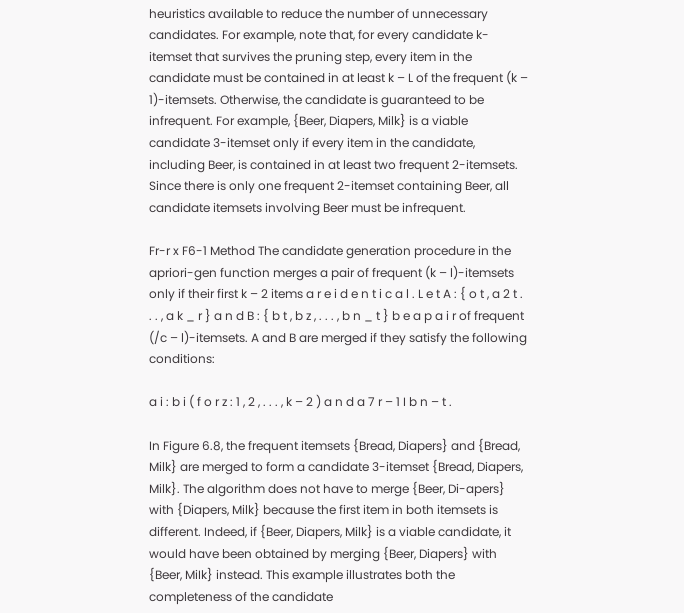heuristics available to reduce the number of unnecessary candidates. For example, note that, for every candidate k-itemset that survives the pruning step, every item in the candidate must be contained in at least k – L of the frequent (k – 1)-itemsets. Otherwise, the candidate is guaranteed to be infrequent. For example, {Beer, Diapers, Milk} is a viable candidate 3-itemset only if every item in the candidate, including Beer, is contained in at least two frequent 2-itemsets. Since there is only one frequent 2-itemset containing Beer, all candidate itemsets involving Beer must be infrequent.

Fr-r x F6-1 Method The candidate generation procedure in the apriori-gen function merges a pair of frequent (k – l)-itemsets only if their first k – 2 items a r e i d e n t i c a l . L e t A : { o t , a 2 t . . . , a k _ r } a n d B : { b t , b z , . . . , b n _ t } b e a p a i r of frequent (/c – l)-itemsets. A and B are merged if they satisfy the following conditions:

a i : b i ( f o r z : 1 , 2 , . . . , k – 2 ) a n d a 7 r – 1 I b n – t .

In Figure 6.8, the frequent itemsets {Bread, Diapers} and {Bread, Milk} are merged to form a candidate 3-itemset {Bread, Diapers, Milk}. The algorithm does not have to merge {Beer, Di-apers} with {Diapers, Milk} because the first item in both itemsets is different. Indeed, if {Beer, Diapers, Milk} is a viable candidate, it would have been obtained by merging {Beer, Diapers} with {Beer, MiIk} instead. This example illustrates both the completeness of the candidate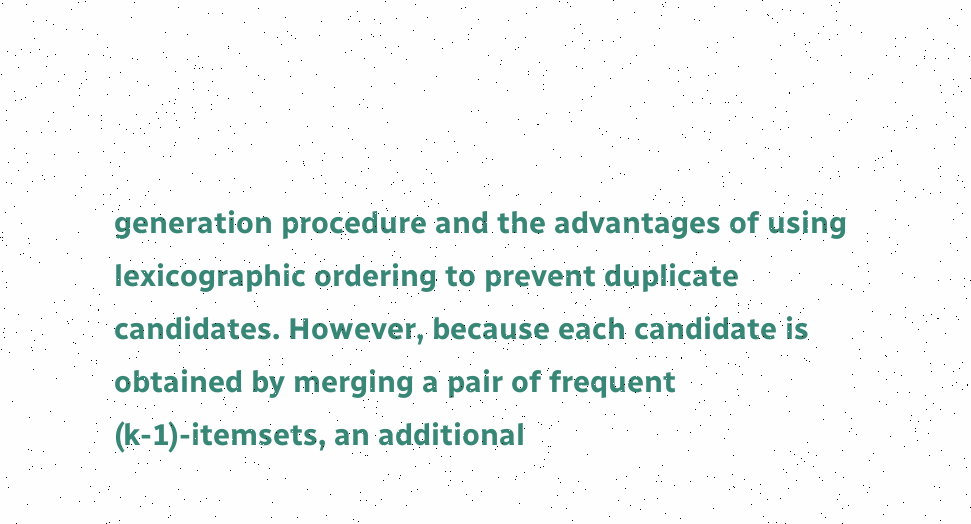generation procedure and the advantages of using lexicographic ordering to prevent duplicate candidates. However, because each candidate is obtained by merging a pair of frequent (k-1)-itemsets, an additional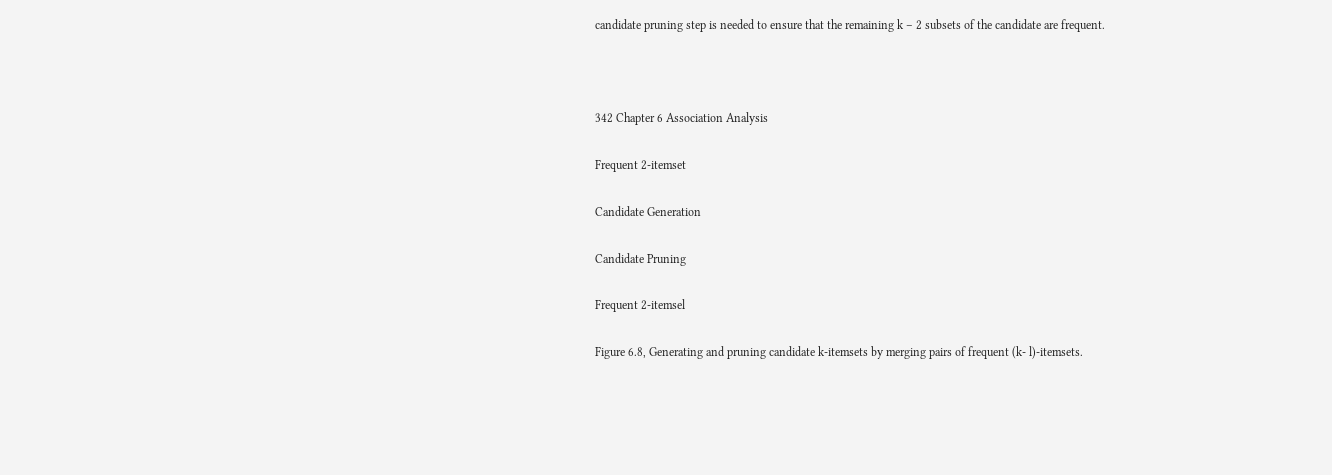candidate pruning step is needed to ensure that the remaining k – 2 subsets of the candidate are frequent.



342 Chapter 6 Association Analysis

Frequent 2-itemset

Candidate Generation

Candidate Pruning

Frequent 2-itemsel

Figure 6.8, Generating and pruning candidate k-itemsets by merging pairs of frequent (k- l)-itemsets.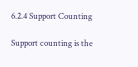6.2.4 Support Counting

Support counting is the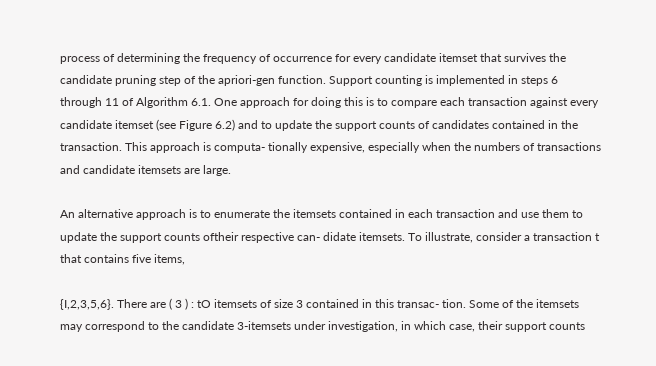process of determining the frequency of occurrence for every candidate itemset that survives the candidate pruning step of the apriori-gen function. Support counting is implemented in steps 6 through 11 of Algorithm 6.1. One approach for doing this is to compare each transaction against every candidate itemset (see Figure 6.2) and to update the support counts of candidates contained in the transaction. This approach is computa- tionally expensive, especially when the numbers of transactions and candidate itemsets are large.

An alternative approach is to enumerate the itemsets contained in each transaction and use them to update the support counts oftheir respective can- didate itemsets. To illustrate, consider a transaction t that contains five items,

{I,2,3,5,6}. There are ( 3 ) : tO itemsets of size 3 contained in this transac- tion. Some of the itemsets may correspond to the candidate 3-itemsets under investigation, in which case, their support counts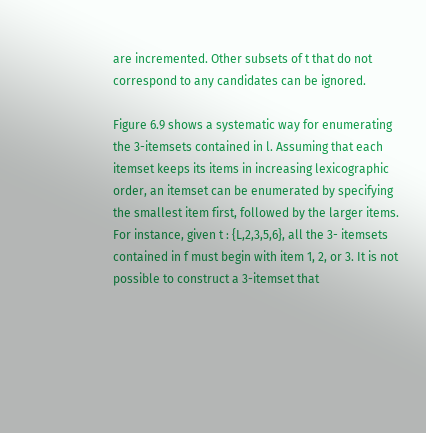are incremented. Other subsets of t that do not correspond to any candidates can be ignored.

Figure 6.9 shows a systematic way for enumerating the 3-itemsets contained in l. Assuming that each itemset keeps its items in increasing lexicographic order, an itemset can be enumerated by specifying the smallest item first, followed by the larger items. For instance, given t : {L,2,3,5,6}, all the 3- itemsets contained in f must begin with item 1, 2, or 3. It is not possible to construct a 3-itemset that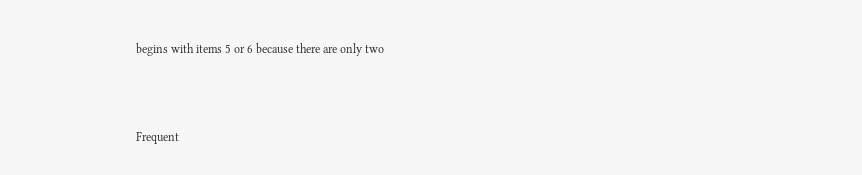begins with items 5 or 6 because there are only two



Frequent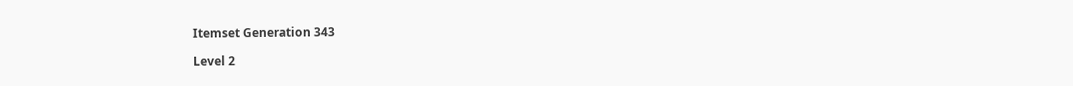Itemset Generation 343

Level 2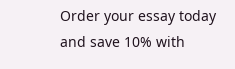Order your essay today and save 10% with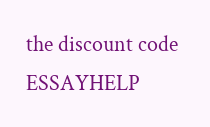the discount code ESSAYHELP